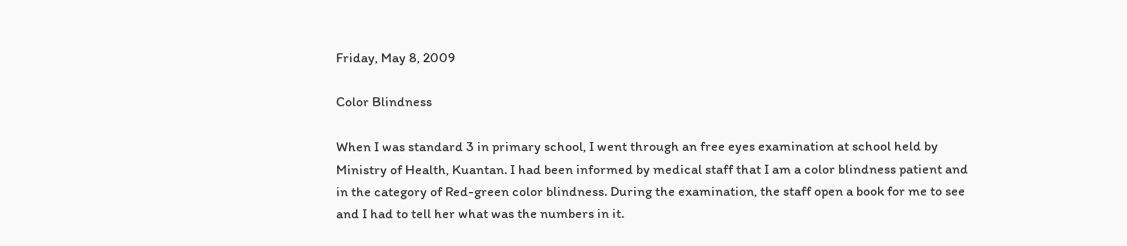Friday, May 8, 2009

Color Blindness

When I was standard 3 in primary school, I went through an free eyes examination at school held by Ministry of Health, Kuantan. I had been informed by medical staff that I am a color blindness patient and in the category of Red-green color blindness. During the examination, the staff open a book for me to see and I had to tell her what was the numbers in it.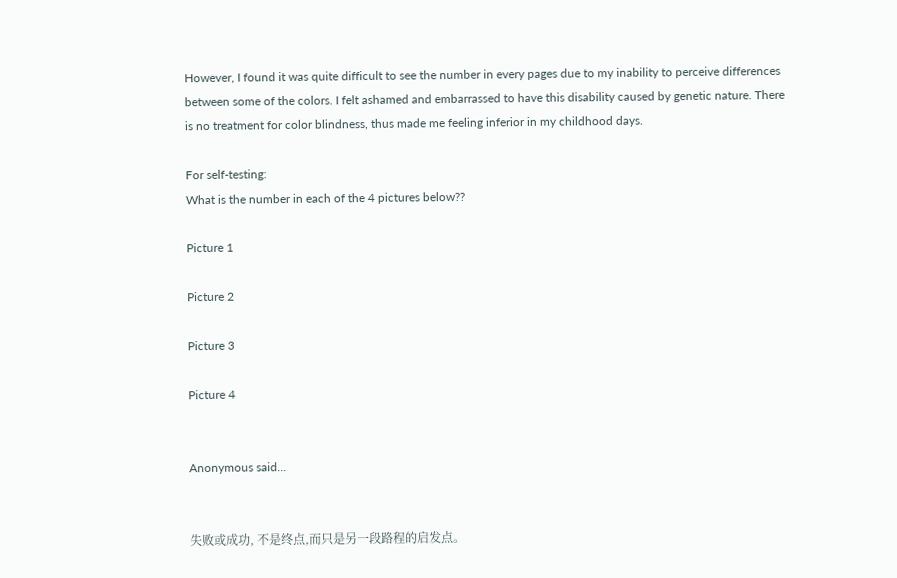However, I found it was quite difficult to see the number in every pages due to my inability to perceive differences between some of the colors. I felt ashamed and embarrassed to have this disability caused by genetic nature. There is no treatment for color blindness, thus made me feeling inferior in my childhood days.

For self-testing:
What is the number in each of the 4 pictures below??

Picture 1

Picture 2

Picture 3

Picture 4


Anonymous said...


失败或成功, 不是终点,而只是另一段路程的启发点。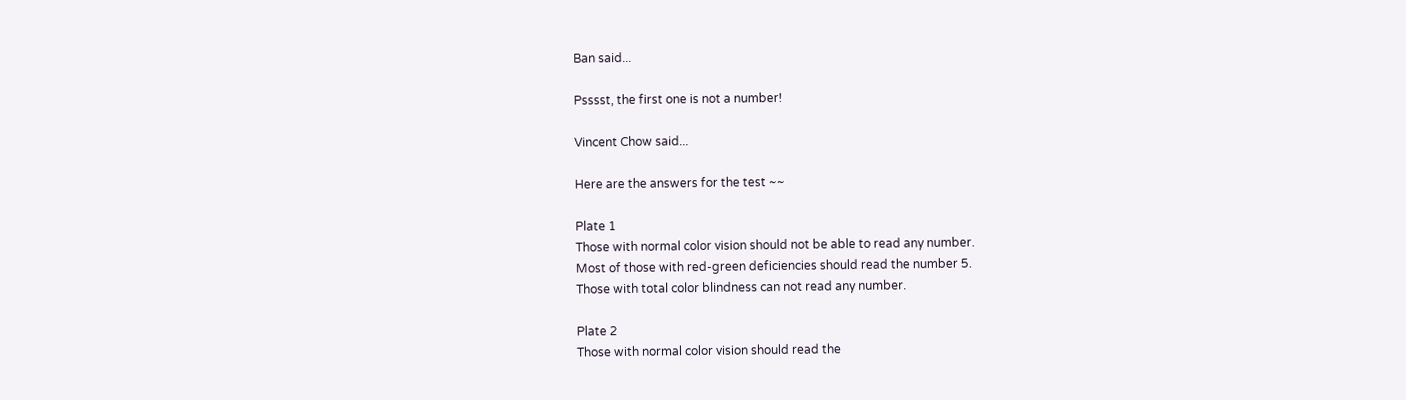Ban said...

Psssst, the first one is not a number!

Vincent Chow said...

Here are the answers for the test ~~

Plate 1
Those with normal color vision should not be able to read any number.
Most of those with red-green deficiencies should read the number 5.
Those with total color blindness can not read any number.

Plate 2
Those with normal color vision should read the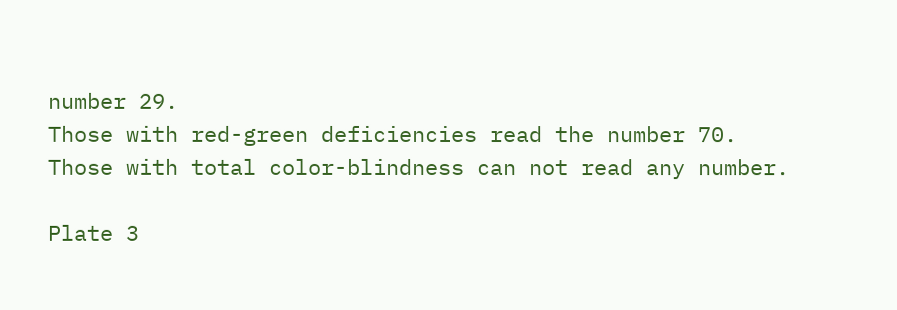number 29.
Those with red-green deficiencies read the number 70.
Those with total color-blindness can not read any number.

Plate 3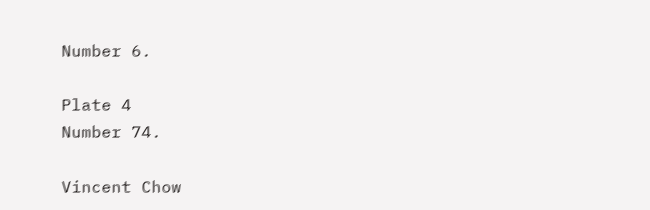Number 6.

Plate 4
Number 74.

Vincent Chow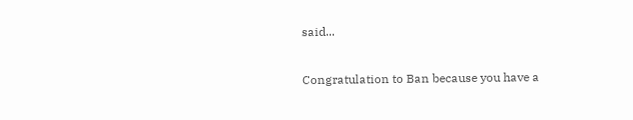said...

Congratulation to Ban because you have a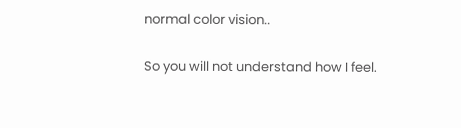normal color vision..

So you will not understand how I feel.